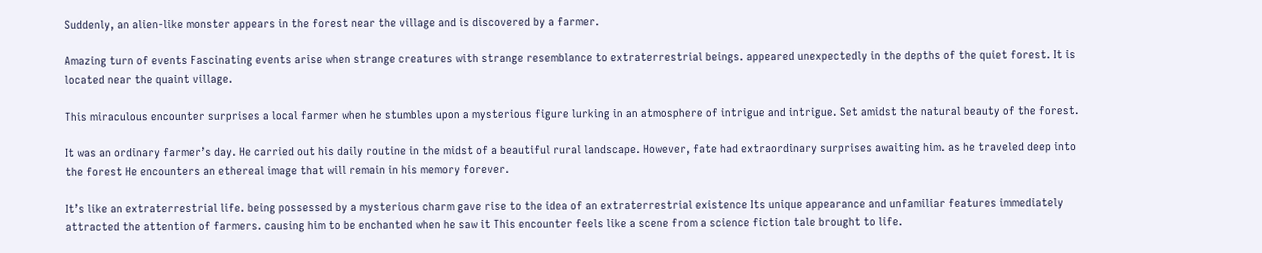Suddenly, an alien-like monster appears in the forest near the village and is discovered by a farmer.

Amazing turn of events Fascinating events arise when strange creatures with strange resemblance to extraterrestrial beings. appeared unexpectedly in the depths of the quiet forest. It is located near the quaint village.

This miraculous encounter surprises a local farmer when he stumbles upon a mysterious figure lurking in an atmosphere of intrigue and intrigue. Set amidst the natural beauty of the forest.

It was an ordinary farmer’s day. He carried out his daily routine in the midst of a beautiful rural landscape. However, fate had extraordinary surprises awaiting him. as he traveled deep into the forest He encounters an ethereal image that will remain in his memory forever.

It’s like an extraterrestrial life. being possessed by a mysterious charm gave rise to the idea of an extraterrestrial existence Its unique appearance and unfamiliar features immediately attracted the attention of farmers. causing him to be enchanted when he saw it This encounter feels like a scene from a science fiction tale brought to life.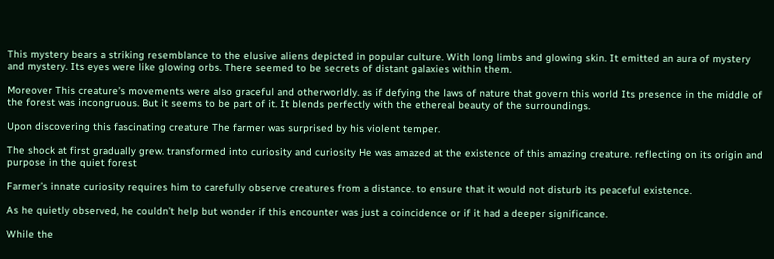This mystery bears a striking resemblance to the elusive aliens depicted in popular culture. With long limbs and glowing skin. It emitted an aura of mystery and mystery. Its eyes were like glowing orbs. There seemed to be secrets of distant galaxies within them.

Moreover This creature’s movements were also graceful and otherworldly. as if defying the laws of nature that govern this world Its presence in the middle of the forest was incongruous. But it seems to be part of it. It blends perfectly with the ethereal beauty of the surroundings.

Upon discovering this fascinating creature The farmer was surprised by his violent temper.

The shock at first gradually grew. transformed into curiosity and curiosity He was amazed at the existence of this amazing creature. reflecting on its origin and purpose in the quiet forest

Farmer’s innate curiosity requires him to carefully observe creatures from a distance. to ensure that it would not disturb its peaceful existence.

As he quietly observed, he couldn’t help but wonder if this encounter was just a coincidence or if it had a deeper significance.

While the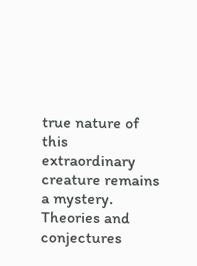true nature of this extraordinary creature remains a mystery. Theories and conjectures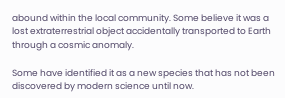abound within the local community. Some believe it was a lost extraterrestrial object accidentally transported to Earth through a cosmic anomaly.

Some have identified it as a new species that has not been discovered by modern science until now.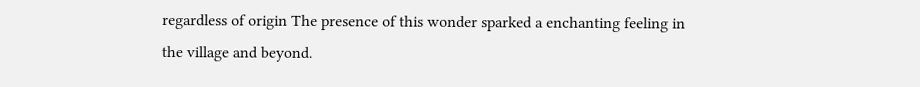regardless of origin The presence of this wonder sparked a enchanting feeling in the village and beyond.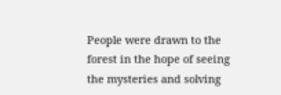People were drawn to the forest in the hope of seeing the mysteries and solving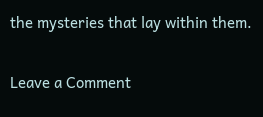the mysteries that lay within them.

Leave a Comment